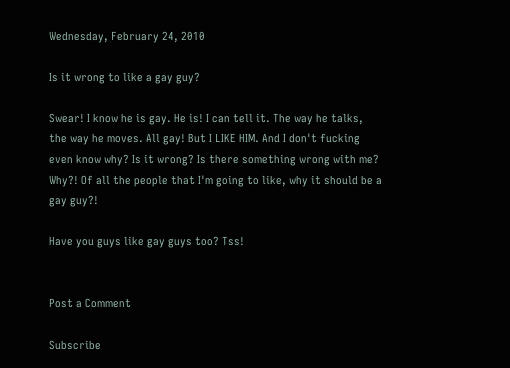Wednesday, February 24, 2010

Is it wrong to like a gay guy?

Swear! I know he is gay. He is! I can tell it. The way he talks, the way he moves. All gay! But I LIKE HIM. And I don't fucking even know why? Is it wrong? Is there something wrong with me? Why?! Of all the people that I'm going to like, why it should be a gay guy?!

Have you guys like gay guys too? Tss!


Post a Comment

Subscribe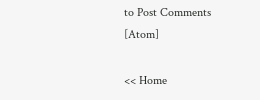to Post Comments [Atom]

<< Home